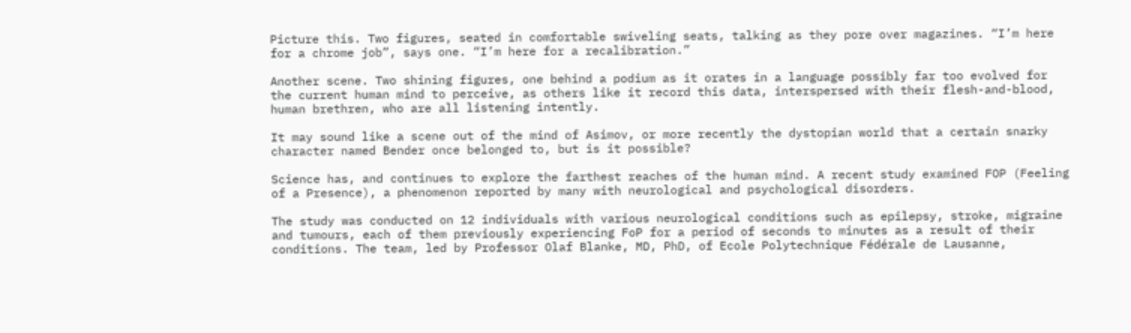Picture this. Two figures, seated in comfortable swiveling seats, talking as they pore over magazines. “I’m here for a chrome job”, says one. “I’m here for a recalibration.”

Another scene. Two shining figures, one behind a podium as it orates in a language possibly far too evolved for the current human mind to perceive, as others like it record this data, interspersed with their flesh-and-blood, human brethren, who are all listening intently.

It may sound like a scene out of the mind of Asimov, or more recently the dystopian world that a certain snarky character named Bender once belonged to, but is it possible?

Science has, and continues to explore the farthest reaches of the human mind. A recent study examined FOP (Feeling of a Presence), a phenomenon reported by many with neurological and psychological disorders.

The study was conducted on 12 individuals with various neurological conditions such as epilepsy, stroke, migraine and tumours, each of them previously experiencing FoP for a period of seconds to minutes as a result of their conditions. The team, led by Professor Olaf Blanke, MD, PhD, of Ecole Polytechnique Fédérale de Lausanne,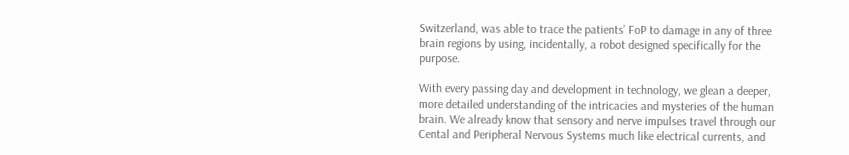Switzerland, was able to trace the patients’ FoP to damage in any of three brain regions by using, incidentally, a robot designed specifically for the purpose.

With every passing day and development in technology, we glean a deeper, more detailed understanding of the intricacies and mysteries of the human brain. We already know that sensory and nerve impulses travel through our Cental and Peripheral Nervous Systems much like electrical currents, and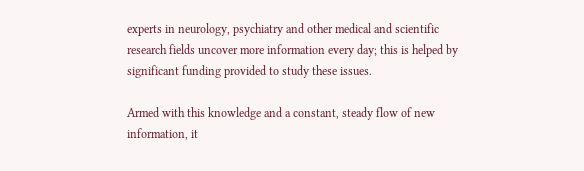experts in neurology, psychiatry and other medical and scientific research fields uncover more information every day; this is helped by significant funding provided to study these issues.

Armed with this knowledge and a constant, steady flow of new information, it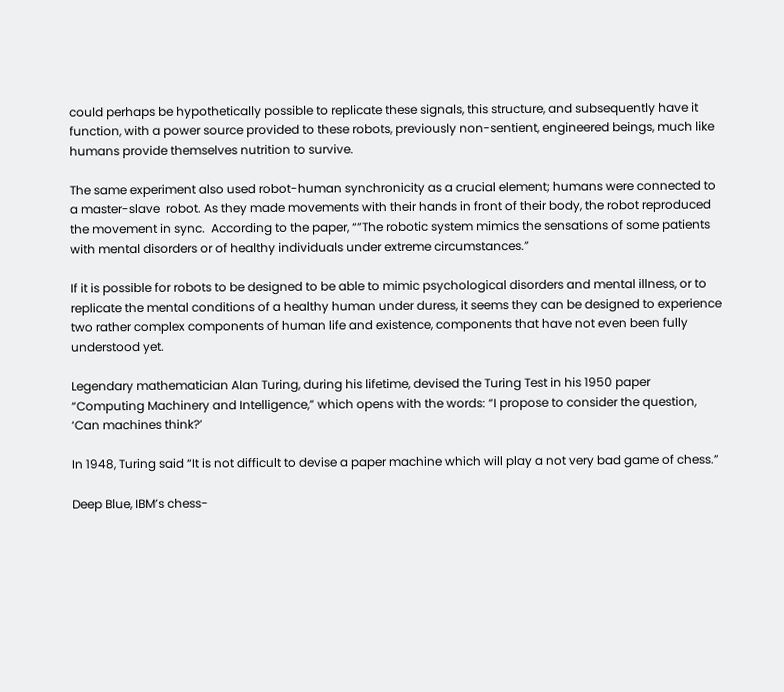could perhaps be hypothetically possible to replicate these signals, this structure, and subsequently have it function, with a power source provided to these robots, previously non-sentient, engineered beings, much like humans provide themselves nutrition to survive.

The same experiment also used robot-human synchronicity as a crucial element; humans were connected to a master-slave  robot. As they made movements with their hands in front of their body, the robot reproduced the movement in sync.  According to the paper, “”The robotic system mimics the sensations of some patients with mental disorders or of healthy individuals under extreme circumstances.”

If it is possible for robots to be designed to be able to mimic psychological disorders and mental illness, or to replicate the mental conditions of a healthy human under duress, it seems they can be designed to experience two rather complex components of human life and existence, components that have not even been fully understood yet.

Legendary mathematician Alan Turing, during his lifetime, devised the Turing Test in his 1950 paper “Computing Machinery and Intelligence,” which opens with the words: “I propose to consider the question, ‘Can machines think?’

In 1948, Turing said “It is not difficult to devise a paper machine which will play a not very bad game of chess.”

Deep Blue, IBM’s chess-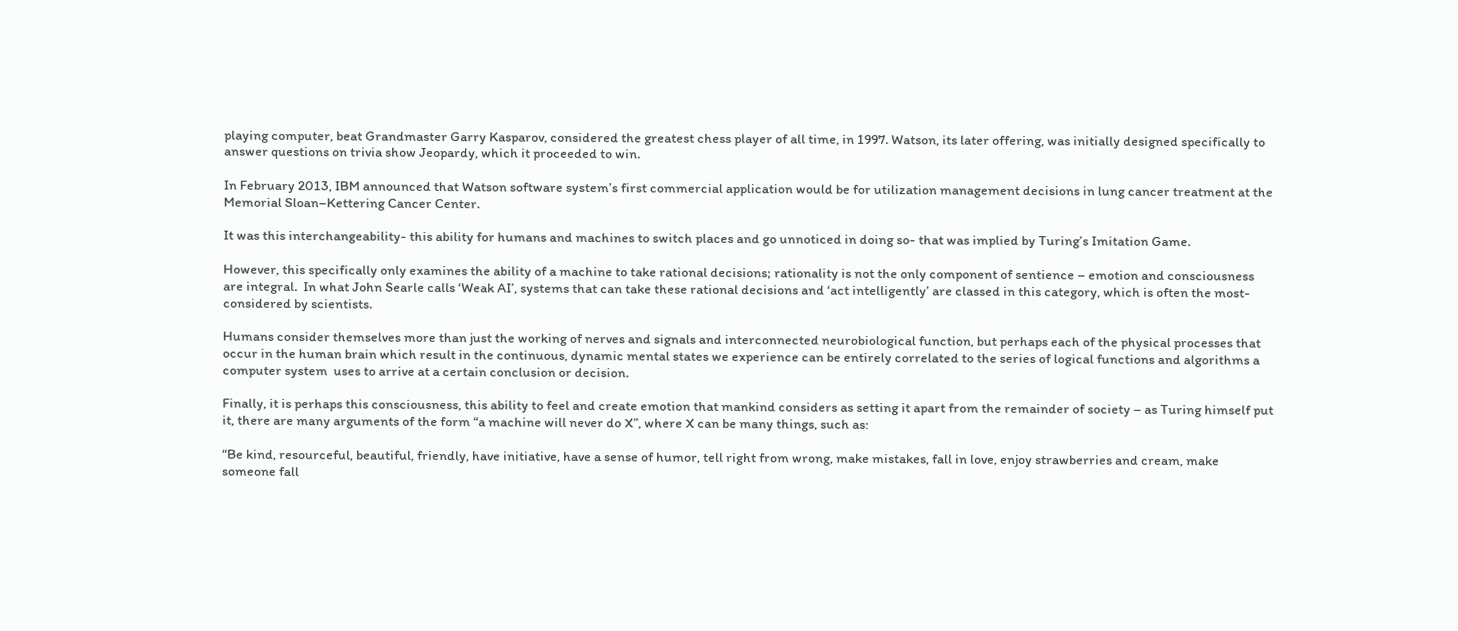playing computer, beat Grandmaster Garry Kasparov, considered the greatest chess player of all time, in 1997. Watson, its later offering, was initially designed specifically to answer questions on trivia show Jeopardy, which it proceeded to win.

In February 2013, IBM announced that Watson software system’s first commercial application would be for utilization management decisions in lung cancer treatment at the Memorial Sloan–Kettering Cancer Center.

It was this interchangeability- this ability for humans and machines to switch places and go unnoticed in doing so- that was implied by Turing’s Imitation Game.

However, this specifically only examines the ability of a machine to take rational decisions; rationality is not the only component of sentience – emotion and consciousness are integral.  In what John Searle calls ‘Weak AI’, systems that can take these rational decisions and ‘act intelligently’ are classed in this category, which is often the most-considered by scientists.

Humans consider themselves more than just the working of nerves and signals and interconnected neurobiological function, but perhaps each of the physical processes that occur in the human brain which result in the continuous, dynamic mental states we experience can be entirely correlated to the series of logical functions and algorithms a computer system  uses to arrive at a certain conclusion or decision.

Finally, it is perhaps this consciousness, this ability to feel and create emotion that mankind considers as setting it apart from the remainder of society – as Turing himself put it, there are many arguments of the form “a machine will never do X”, where X can be many things, such as:

“Be kind, resourceful, beautiful, friendly, have initiative, have a sense of humor, tell right from wrong, make mistakes, fall in love, enjoy strawberries and cream, make someone fall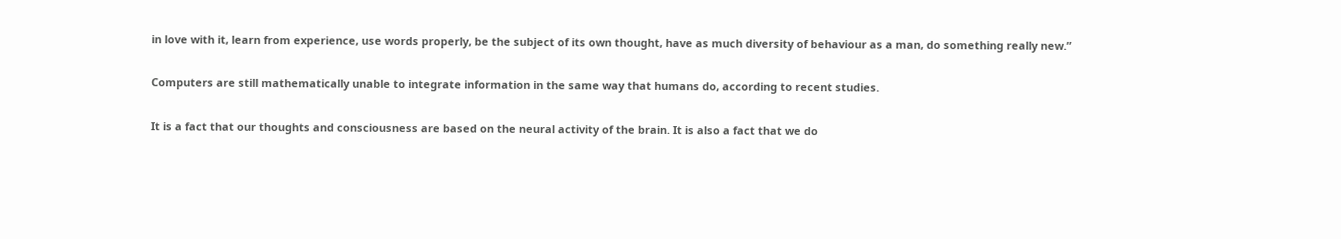in love with it, learn from experience, use words properly, be the subject of its own thought, have as much diversity of behaviour as a man, do something really new.”

Computers are still mathematically unable to integrate information in the same way that humans do, according to recent studies.

It is a fact that our thoughts and consciousness are based on the neural activity of the brain. It is also a fact that we do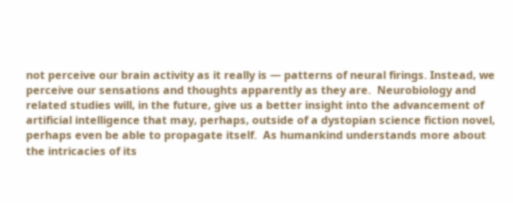not perceive our brain activity as it really is — patterns of neural firings. Instead, we perceive our sensations and thoughts apparently as they are.  Neurobiology and related studies will, in the future, give us a better insight into the advancement of artificial intelligence that may, perhaps, outside of a dystopian science fiction novel, perhaps even be able to propagate itself.  As humankind understands more about the intricacies of its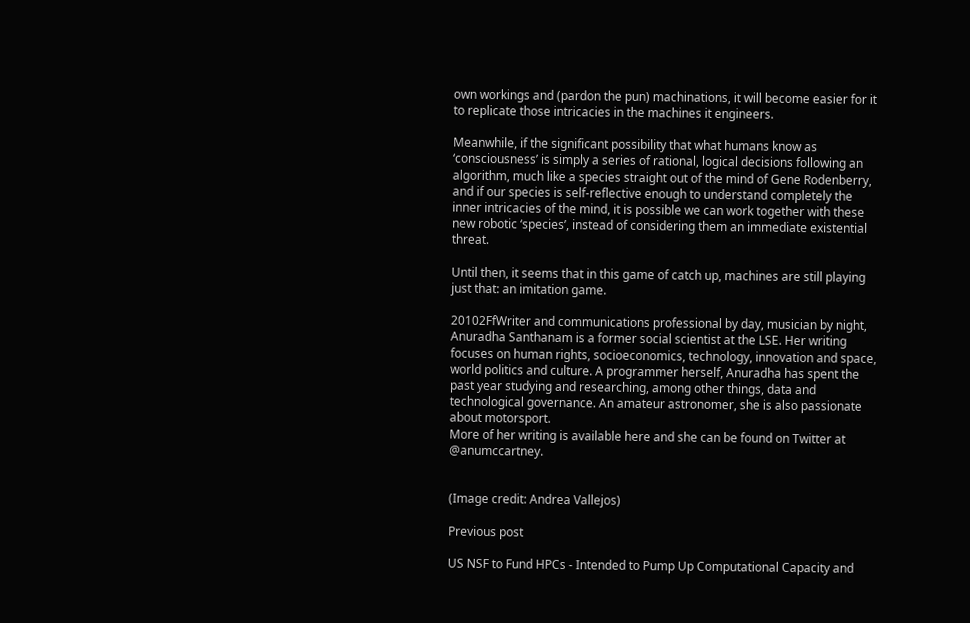own workings and (pardon the pun) machinations, it will become easier for it to replicate those intricacies in the machines it engineers.

Meanwhile, if the significant possibility that what humans know as ‘consciousness’ is simply a series of rational, logical decisions following an algorithm, much like a species straight out of the mind of Gene Rodenberry, and if our species is self-reflective enough to understand completely the inner intricacies of the mind, it is possible we can work together with these new robotic ‘species’, instead of considering them an immediate existential threat.

Until then, it seems that in this game of catch up, machines are still playing just that: an imitation game.

20102FfWriter and communications professional by day, musician by night, Anuradha Santhanam is a former social scientist at the LSE. Her writing focuses on human rights, socioeconomics, technology, innovation and space, world politics and culture. A programmer herself, Anuradha has spent the past year studying and researching, among other things, data and technological governance. An amateur astronomer, she is also passionate about motorsport.
More of her writing is available here and she can be found on Twitter at @anumccartney.


(Image credit: Andrea Vallejos)

Previous post

US NSF to Fund HPCs - Intended to Pump Up Computational Capacity and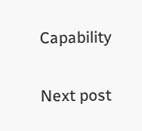Capability

Next post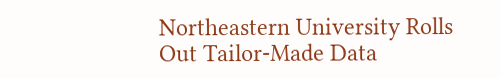Northeastern University Rolls Out Tailor-Made Data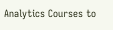Analytics Courses to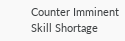Counter Imminent Skill Shortage